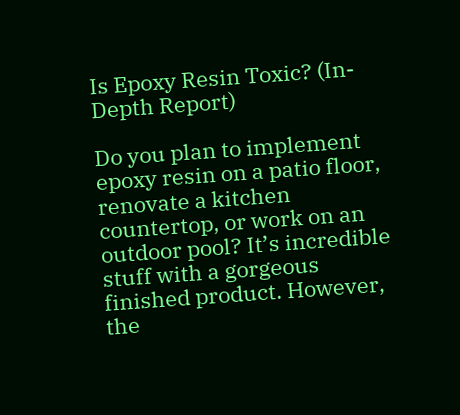Is Epoxy Resin Toxic? (In-Depth Report)

Do you plan to implement epoxy resin on a patio floor, renovate a kitchen countertop, or work on an outdoor pool? It’s incredible stuff with a gorgeous finished product. However, the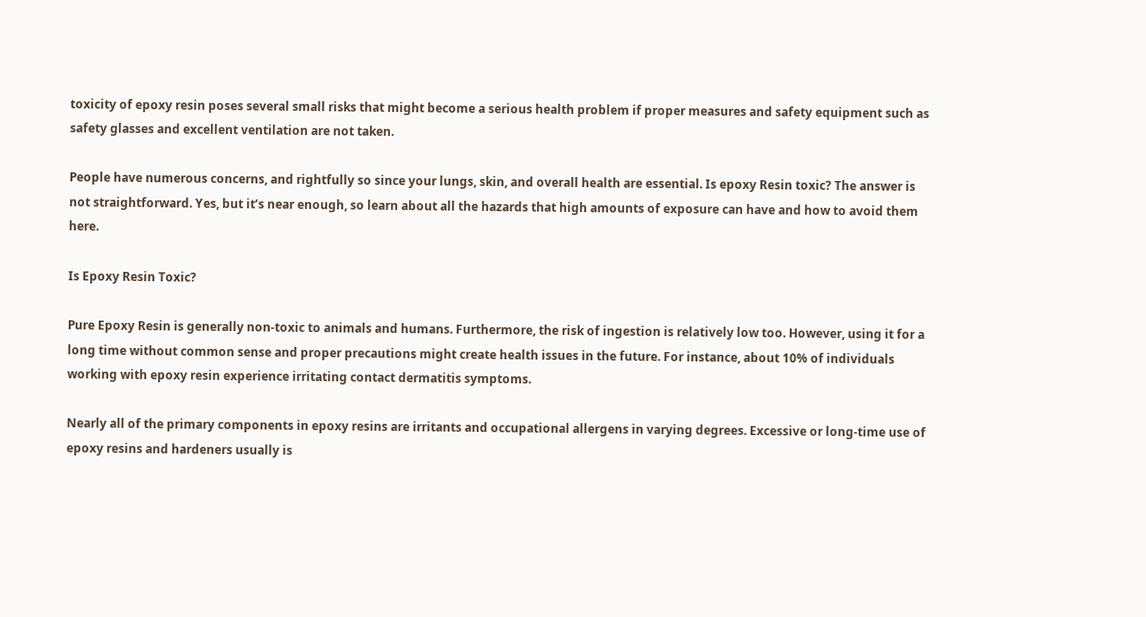toxicity of epoxy resin poses several small risks that might become a serious health problem if proper measures and safety equipment such as safety glasses and excellent ventilation are not taken.

People have numerous concerns, and rightfully so since your lungs, skin, and overall health are essential. Is epoxy Resin toxic? The answer is not straightforward. Yes, but it’s near enough, so learn about all the hazards that high amounts of exposure can have and how to avoid them here.

Is Epoxy Resin Toxic?

Pure Epoxy Resin is generally non-toxic to animals and humans. Furthermore, the risk of ingestion is relatively low too. However, using it for a long time without common sense and proper precautions might create health issues in the future. For instance, about 10% of individuals working with epoxy resin experience irritating contact dermatitis symptoms.

Nearly all of the primary components in epoxy resins are irritants and occupational allergens in varying degrees. Excessive or long-time use of epoxy resins and hardeners usually is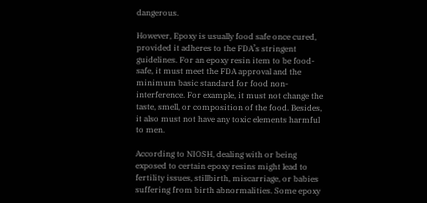dangerous.

However, Epoxy is usually food safe once cured, provided it adheres to the FDA’s stringent guidelines. For an epoxy resin item to be food-safe, it must meet the FDA approval and the minimum basic standard for food non-interference. For example, it must not change the taste, smell, or composition of the food. Besides, it also must not have any toxic elements harmful to men.

According to NIOSH, dealing with or being exposed to certain epoxy resins might lead to fertility issues, stillbirth, miscarriage, or babies suffering from birth abnormalities. Some epoxy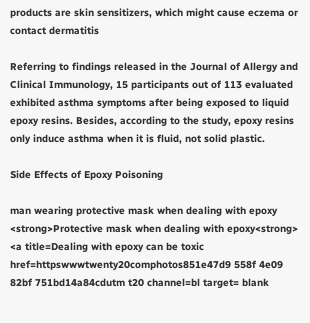products are skin sensitizers, which might cause eczema or contact dermatitis

Referring to findings released in the Journal of Allergy and Clinical Immunology, 15 participants out of 113 evaluated exhibited asthma symptoms after being exposed to liquid epoxy resins. Besides, according to the study, epoxy resins only induce asthma when it is fluid, not solid plastic.

Side Effects of Epoxy Poisoning

man wearing protective mask when dealing with epoxy
<strong>Protective mask when dealing with epoxy<strong> <a title=Dealing with epoxy can be toxic href=httpswwwtwenty20comphotos851e47d9 558f 4e09 82bf 751bd14a84cdutm t20 channel=bl target= blank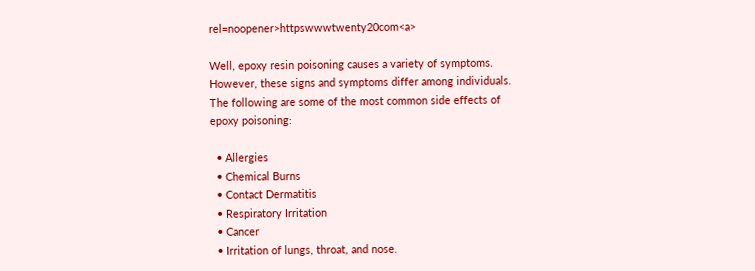rel=noopener>httpswwwtwenty20com<a>

Well, epoxy resin poisoning causes a variety of symptoms. However, these signs and symptoms differ among individuals. The following are some of the most common side effects of epoxy poisoning:

  • Allergies
  • Chemical Burns
  • Contact Dermatitis
  • Respiratory Irritation
  • Cancer
  • Irritation of lungs, throat, and nose.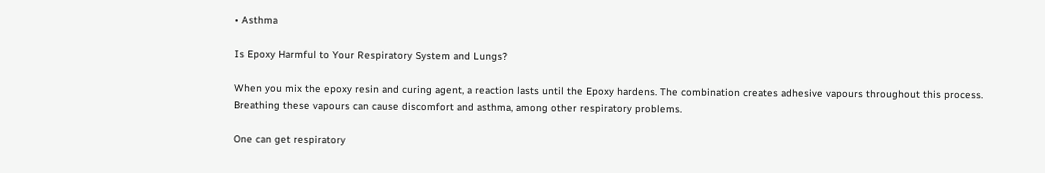• Asthma

Is Epoxy Harmful to Your Respiratory System and Lungs?

When you mix the epoxy resin and curing agent, a reaction lasts until the Epoxy hardens. The combination creates adhesive vapours throughout this process. Breathing these vapours can cause discomfort and asthma, among other respiratory problems.

One can get respiratory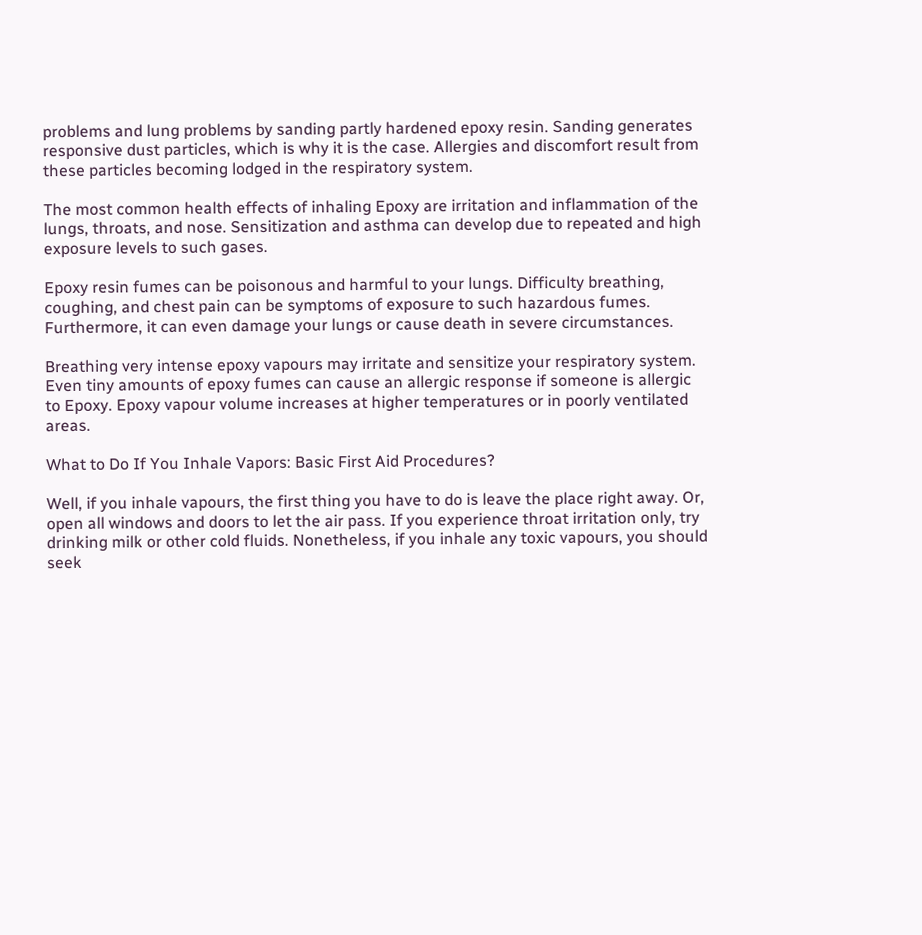problems and lung problems by sanding partly hardened epoxy resin. Sanding generates responsive dust particles, which is why it is the case. Allergies and discomfort result from these particles becoming lodged in the respiratory system.

The most common health effects of inhaling Epoxy are irritation and inflammation of the lungs, throats, and nose. Sensitization and asthma can develop due to repeated and high exposure levels to such gases.

Epoxy resin fumes can be poisonous and harmful to your lungs. Difficulty breathing, coughing, and chest pain can be symptoms of exposure to such hazardous fumes. Furthermore, it can even damage your lungs or cause death in severe circumstances.

Breathing very intense epoxy vapours may irritate and sensitize your respiratory system. Even tiny amounts of epoxy fumes can cause an allergic response if someone is allergic to Epoxy. Epoxy vapour volume increases at higher temperatures or in poorly ventilated areas.

What to Do If You Inhale Vapors: Basic First Aid Procedures?

Well, if you inhale vapours, the first thing you have to do is leave the place right away. Or, open all windows and doors to let the air pass. If you experience throat irritation only, try drinking milk or other cold fluids. Nonetheless, if you inhale any toxic vapours, you should seek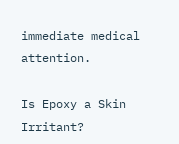immediate medical attention.

Is Epoxy a Skin Irritant?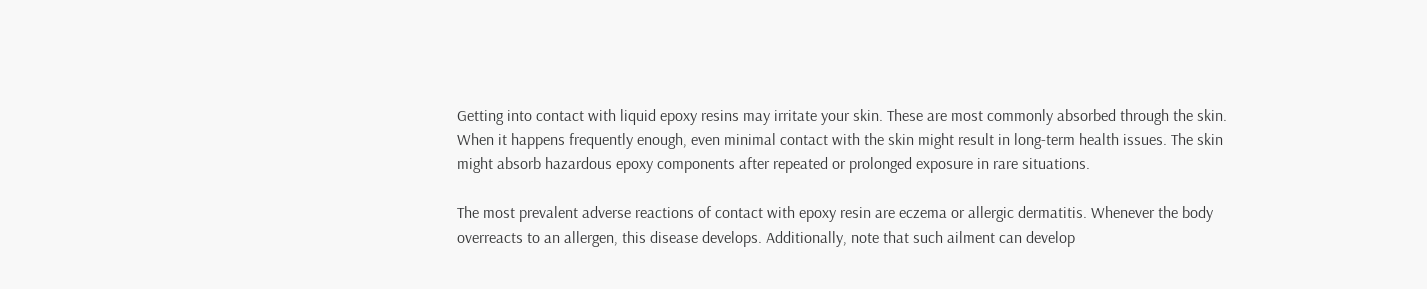Getting into contact with liquid epoxy resins may irritate your skin. These are most commonly absorbed through the skin. When it happens frequently enough, even minimal contact with the skin might result in long-term health issues. The skin might absorb hazardous epoxy components after repeated or prolonged exposure in rare situations.

The most prevalent adverse reactions of contact with epoxy resin are eczema or allergic dermatitis. Whenever the body overreacts to an allergen, this disease develops. Additionally, note that such ailment can develop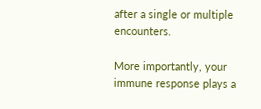after a single or multiple encounters.

More importantly, your immune response plays a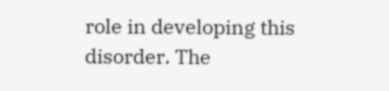role in developing this disorder. The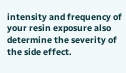intensity and frequency of your resin exposure also determine the severity of the side effect.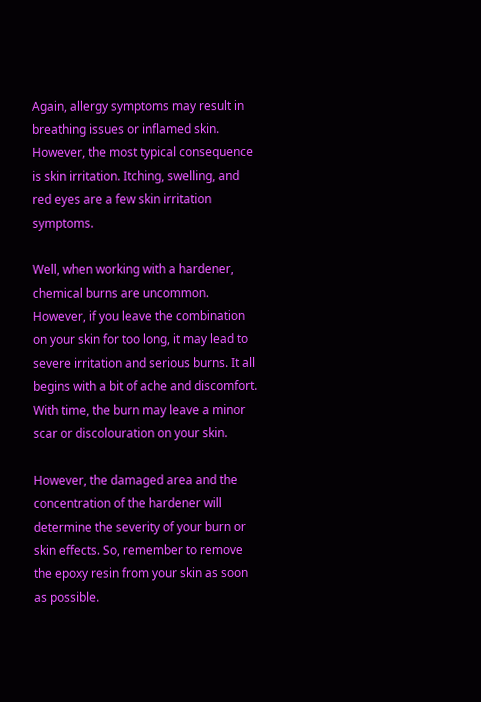Again, allergy symptoms may result in breathing issues or inflamed skin. However, the most typical consequence is skin irritation. Itching, swelling, and red eyes are a few skin irritation symptoms.

Well, when working with a hardener, chemical burns are uncommon. However, if you leave the combination on your skin for too long, it may lead to severe irritation and serious burns. It all begins with a bit of ache and discomfort. With time, the burn may leave a minor scar or discolouration on your skin.

However, the damaged area and the concentration of the hardener will determine the severity of your burn or skin effects. So, remember to remove the epoxy resin from your skin as soon as possible.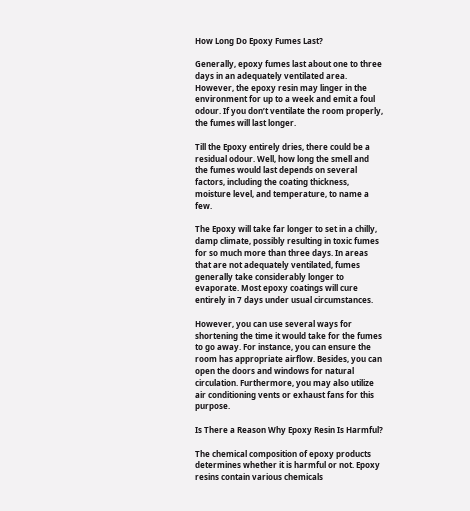How Long Do Epoxy Fumes Last?

Generally, epoxy fumes last about one to three days in an adequately ventilated area. However, the epoxy resin may linger in the environment for up to a week and emit a foul odour. If you don’t ventilate the room properly, the fumes will last longer.

Till the Epoxy entirely dries, there could be a residual odour. Well, how long the smell and the fumes would last depends on several factors, including the coating thickness, moisture level, and temperature, to name a few.

The Epoxy will take far longer to set in a chilly, damp climate, possibly resulting in toxic fumes for so much more than three days. In areas that are not adequately ventilated, fumes generally take considerably longer to evaporate. Most epoxy coatings will cure entirely in 7 days under usual circumstances.

However, you can use several ways for shortening the time it would take for the fumes to go away. For instance, you can ensure the room has appropriate airflow. Besides, you can open the doors and windows for natural circulation. Furthermore, you may also utilize air conditioning vents or exhaust fans for this purpose.

Is There a Reason Why Epoxy Resin Is Harmful?

The chemical composition of epoxy products determines whether it is harmful or not. Epoxy resins contain various chemicals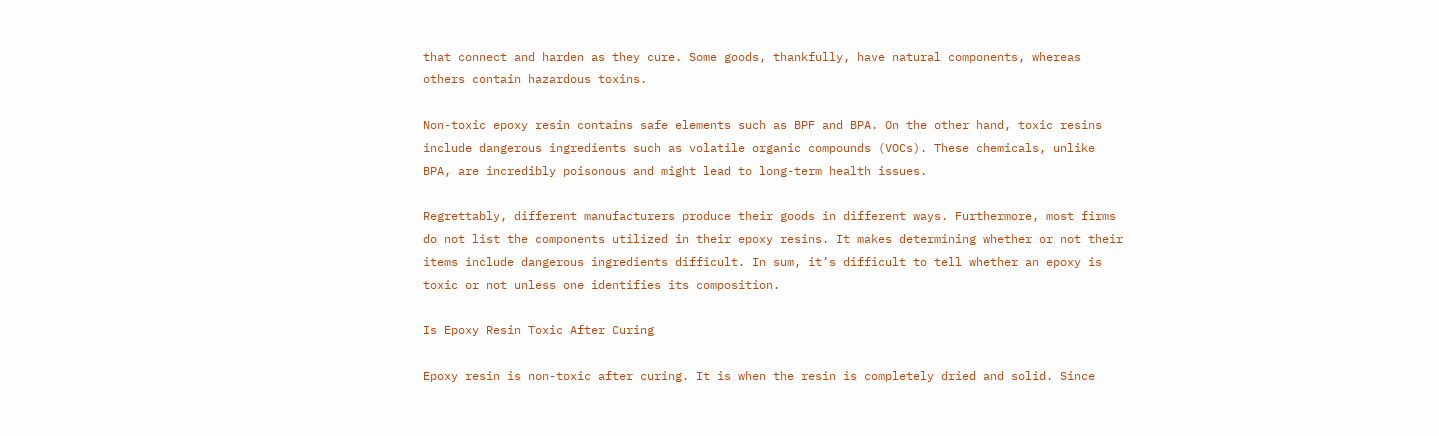that connect and harden as they cure. Some goods, thankfully, have natural components, whereas others contain hazardous toxins.

Non-toxic epoxy resin contains safe elements such as BPF and BPA. On the other hand, toxic resins include dangerous ingredients such as volatile organic compounds (VOCs). These chemicals, unlike BPA, are incredibly poisonous and might lead to long-term health issues.

Regrettably, different manufacturers produce their goods in different ways. Furthermore, most firms do not list the components utilized in their epoxy resins. It makes determining whether or not their items include dangerous ingredients difficult. In sum, it’s difficult to tell whether an epoxy is toxic or not unless one identifies its composition.

Is Epoxy Resin Toxic After Curing

Epoxy resin is non-toxic after curing. It is when the resin is completely dried and solid. Since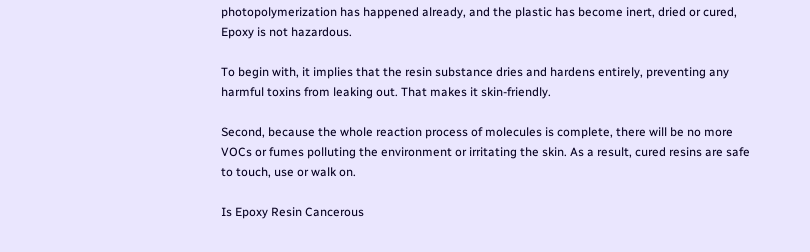photopolymerization has happened already, and the plastic has become inert, dried or cured, Epoxy is not hazardous.

To begin with, it implies that the resin substance dries and hardens entirely, preventing any harmful toxins from leaking out. That makes it skin-friendly.

Second, because the whole reaction process of molecules is complete, there will be no more VOCs or fumes polluting the environment or irritating the skin. As a result, cured resins are safe to touch, use or walk on.

Is Epoxy Resin Cancerous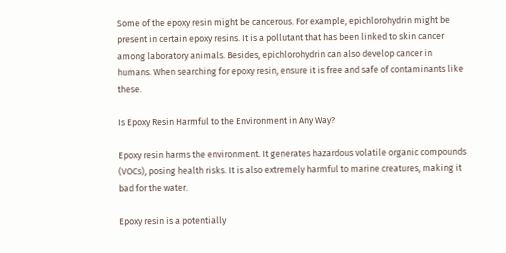Some of the epoxy resin might be cancerous. For example, epichlorohydrin might be present in certain epoxy resins. It is a pollutant that has been linked to skin cancer among laboratory animals. Besides, epichlorohydrin can also develop cancer in humans. When searching for epoxy resin, ensure it is free and safe of contaminants like these.

Is Epoxy Resin Harmful to the Environment in Any Way?

Epoxy resin harms the environment. It generates hazardous volatile organic compounds (VOCs), posing health risks. It is also extremely harmful to marine creatures, making it bad for the water.

Epoxy resin is a potentially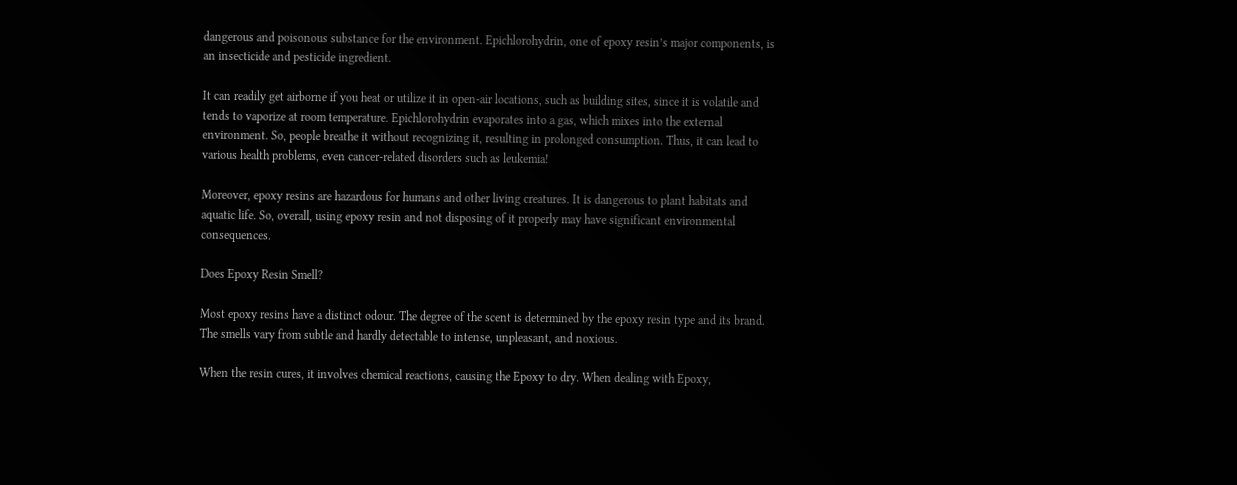dangerous and poisonous substance for the environment. Epichlorohydrin, one of epoxy resin’s major components, is an insecticide and pesticide ingredient.

It can readily get airborne if you heat or utilize it in open-air locations, such as building sites, since it is volatile and tends to vaporize at room temperature. Epichlorohydrin evaporates into a gas, which mixes into the external environment. So, people breathe it without recognizing it, resulting in prolonged consumption. Thus, it can lead to various health problems, even cancer-related disorders such as leukemia!

Moreover, epoxy resins are hazardous for humans and other living creatures. It is dangerous to plant habitats and aquatic life. So, overall, using epoxy resin and not disposing of it properly may have significant environmental consequences.

Does Epoxy Resin Smell?

Most epoxy resins have a distinct odour. The degree of the scent is determined by the epoxy resin type and its brand. The smells vary from subtle and hardly detectable to intense, unpleasant, and noxious.

When the resin cures, it involves chemical reactions, causing the Epoxy to dry. When dealing with Epoxy,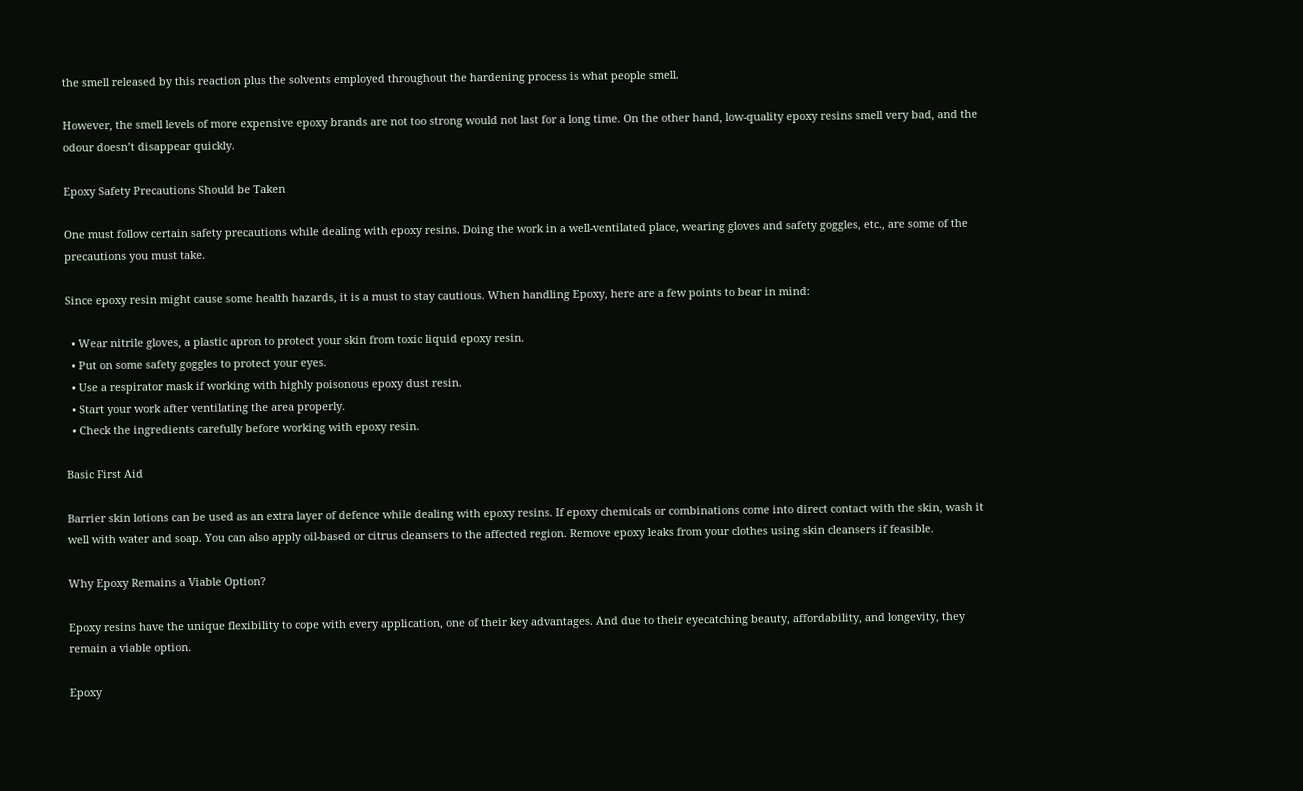the smell released by this reaction plus the solvents employed throughout the hardening process is what people smell.

However, the smell levels of more expensive epoxy brands are not too strong would not last for a long time. On the other hand, low-quality epoxy resins smell very bad, and the odour doesn’t disappear quickly.

Epoxy Safety Precautions Should be Taken

One must follow certain safety precautions while dealing with epoxy resins. Doing the work in a well-ventilated place, wearing gloves and safety goggles, etc., are some of the precautions you must take.

Since epoxy resin might cause some health hazards, it is a must to stay cautious. When handling Epoxy, here are a few points to bear in mind:

  • Wear nitrile gloves, a plastic apron to protect your skin from toxic liquid epoxy resin.
  • Put on some safety goggles to protect your eyes.
  • Use a respirator mask if working with highly poisonous epoxy dust resin.
  • Start your work after ventilating the area properly.
  • Check the ingredients carefully before working with epoxy resin.

Basic First Aid

Barrier skin lotions can be used as an extra layer of defence while dealing with epoxy resins. If epoxy chemicals or combinations come into direct contact with the skin, wash it well with water and soap. You can also apply oil-based or citrus cleansers to the affected region. Remove epoxy leaks from your clothes using skin cleansers if feasible.

Why Epoxy Remains a Viable Option?

Epoxy resins have the unique flexibility to cope with every application, one of their key advantages. And due to their eyecatching beauty, affordability, and longevity, they remain a viable option.

Epoxy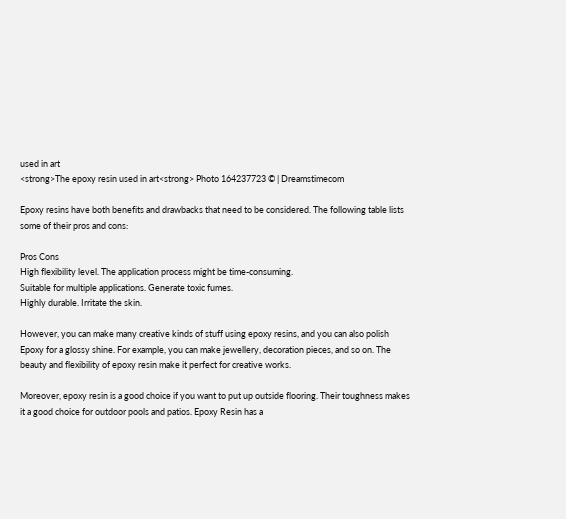used in art
<strong>The epoxy resin used in art<strong> Photo 164237723 © | Dreamstimecom

Epoxy resins have both benefits and drawbacks that need to be considered. The following table lists some of their pros and cons:

Pros Cons
High flexibility level. The application process might be time-consuming.
Suitable for multiple applications. Generate toxic fumes.
Highly durable. Irritate the skin.

However, you can make many creative kinds of stuff using epoxy resins, and you can also polish Epoxy for a glossy shine. For example, you can make jewellery, decoration pieces, and so on. The beauty and flexibility of epoxy resin make it perfect for creative works.

Moreover, epoxy resin is a good choice if you want to put up outside flooring. Their toughness makes it a good choice for outdoor pools and patios. Epoxy Resin has a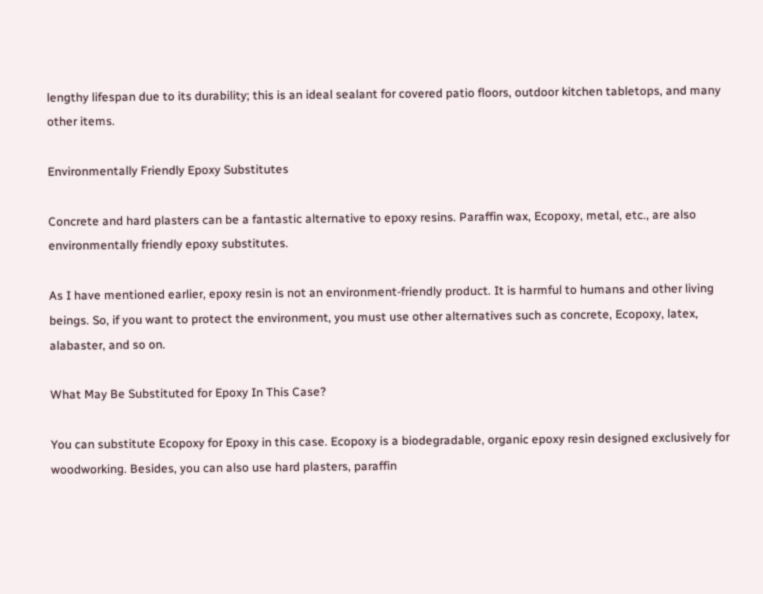lengthy lifespan due to its durability; this is an ideal sealant for covered patio floors, outdoor kitchen tabletops, and many other items.

Environmentally Friendly Epoxy Substitutes

Concrete and hard plasters can be a fantastic alternative to epoxy resins. Paraffin wax, Ecopoxy, metal, etc., are also environmentally friendly epoxy substitutes.

As I have mentioned earlier, epoxy resin is not an environment-friendly product. It is harmful to humans and other living beings. So, if you want to protect the environment, you must use other alternatives such as concrete, Ecopoxy, latex, alabaster, and so on.

What May Be Substituted for Epoxy In This Case?

You can substitute Ecopoxy for Epoxy in this case. Ecopoxy is a biodegradable, organic epoxy resin designed exclusively for woodworking. Besides, you can also use hard plasters, paraffin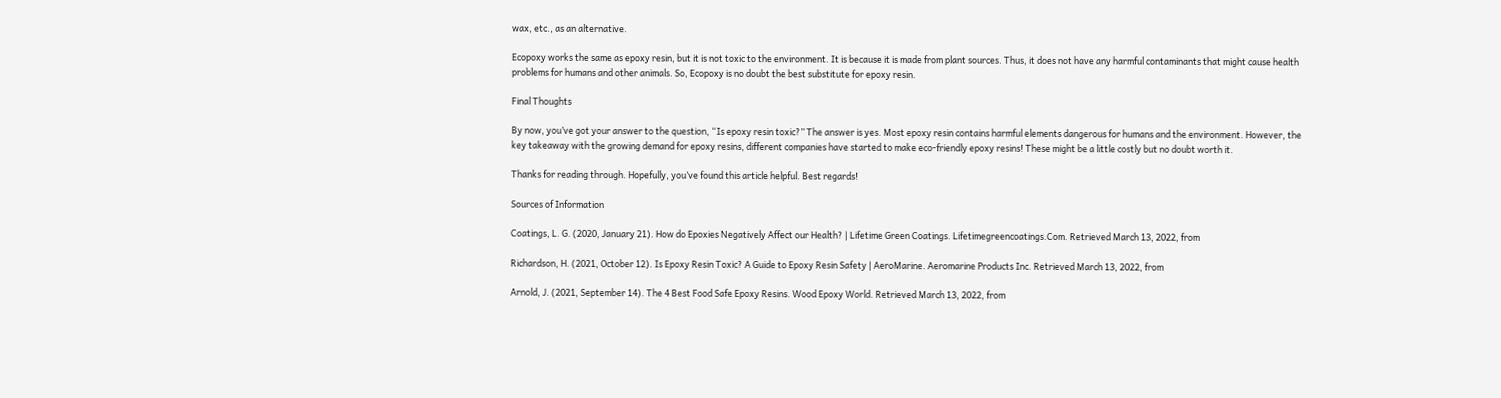wax, etc., as an alternative.

Ecopoxy works the same as epoxy resin, but it is not toxic to the environment. It is because it is made from plant sources. Thus, it does not have any harmful contaminants that might cause health problems for humans and other animals. So, Ecopoxy is no doubt the best substitute for epoxy resin.

Final Thoughts

By now, you’ve got your answer to the question, “Is epoxy resin toxic?” The answer is yes. Most epoxy resin contains harmful elements dangerous for humans and the environment. However, the key takeaway with the growing demand for epoxy resins, different companies have started to make eco-friendly epoxy resins! These might be a little costly but no doubt worth it.

Thanks for reading through. Hopefully, you’ve found this article helpful. Best regards!

Sources of Information

Coatings, L. G. (2020, January 21). How do Epoxies Negatively Affect our Health? | Lifetime Green Coatings. Lifetimegreencoatings.Com. Retrieved March 13, 2022, from

Richardson, H. (2021, October 12). Is Epoxy Resin Toxic? A Guide to Epoxy Resin Safety | AeroMarine. Aeromarine Products Inc. Retrieved March 13, 2022, from

Arnold, J. (2021, September 14). The 4 Best Food Safe Epoxy Resins. Wood Epoxy World. Retrieved March 13, 2022, from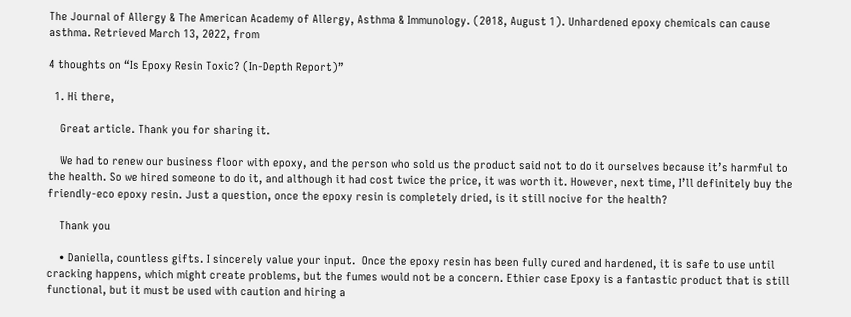The Journal of Allergy & The American Academy of Allergy, Asthma & Immunology. (2018, August 1). Unhardened epoxy chemicals can cause asthma. Retrieved March 13, 2022, from

4 thoughts on “Is Epoxy Resin Toxic? (In-Depth Report)”

  1. Hi there,

    Great article. Thank you for sharing it.

    We had to renew our business floor with epoxy, and the person who sold us the product said not to do it ourselves because it’s harmful to the health. So we hired someone to do it, and although it had cost twice the price, it was worth it. However, next time, I’ll definitely buy the friendly-eco epoxy resin. Just a question, once the epoxy resin is completely dried, is it still nocive for the health?

    Thank you

    • Daniella, countless gifts. I sincerely value your input.  Once the epoxy resin has been fully cured and hardened, it is safe to use until cracking happens, which might create problems, but the fumes would not be a concern. Ethier case Epoxy is a fantastic product that is still functional, but it must be used with caution and hiring a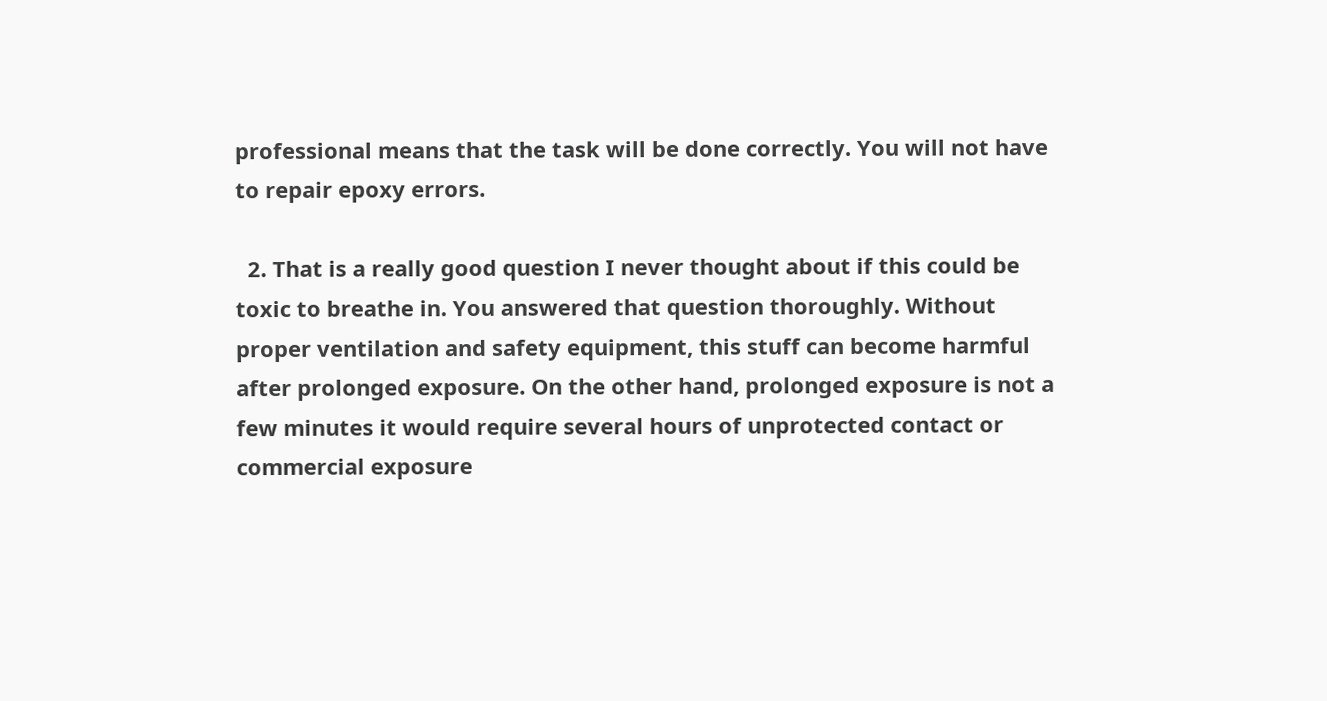professional means that the task will be done correctly. You will not have to repair epoxy errors.

  2. That is a really good question I never thought about if this could be toxic to breathe in. You answered that question thoroughly. Without proper ventilation and safety equipment, this stuff can become harmful after prolonged exposure. On the other hand, prolonged exposure is not a few minutes it would require several hours of unprotected contact or commercial exposure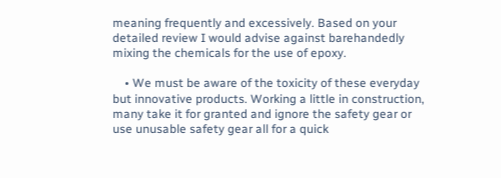meaning frequently and excessively. Based on your detailed review I would advise against barehandedly mixing the chemicals for the use of epoxy.

    • We must be aware of the toxicity of these everyday but innovative products. Working a little in construction, many take it for granted and ignore the safety gear or use unusable safety gear all for a quick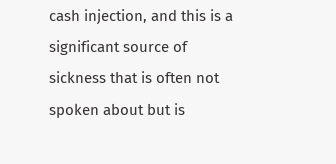cash injection, and this is a significant source of sickness that is often not spoken about but is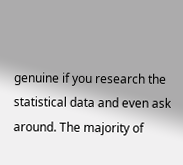genuine if you research the statistical data and even ask around. The majority of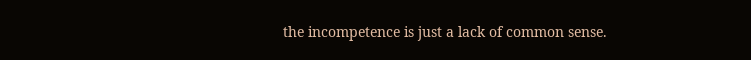the incompetence is just a lack of common sense.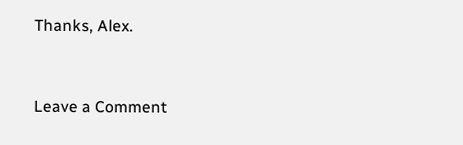Thanks, Alex.


Leave a Comment